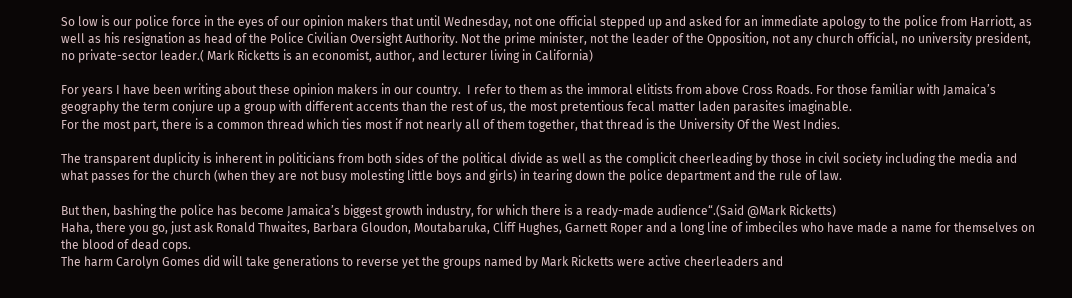So low is our police force in the eyes of our opinion makers that until Wednesday, not one official stepped up and asked for an immediate apology to the police from Harriott, as well as his resignation as head of the Police Civilian Oversight Authority. Not the prime minister, not the leader of the Opposition, not any church official, no university president, no private-sector leader.( Mark Ricketts is an economist, author, and lecturer living in California)

For years I have been writing about these opinion makers in our country.  I refer to them as the immoral elitists from above Cross Roads. For those familiar with Jamaica’s geography the term conjure up a group with different accents than the rest of us, the most pretentious fecal matter laden parasites imaginable.
For the most part, there is a common thread which ties most if not nearly all of them together, that thread is the University Of the West Indies.

The transparent duplicity is inherent in politicians from both sides of the political divide as well as the complicit cheerleading by those in civil society including the media and what passes for the church (when they are not busy molesting little boys and girls) in tearing down the police department and the rule of law.

But then, bashing the police has become Jamaica’s biggest growth industry, for which there is a ready-made audience“.(Said @Mark Ricketts)
Haha, there you go, just ask Ronald Thwaites, Barbara Gloudon, Moutabaruka, Cliff Hughes, Garnett Roper and a long line of imbeciles who have made a name for themselves on the blood of dead cops.
The harm Carolyn Gomes did will take generations to reverse yet the groups named by Mark Ricketts were active cheerleaders and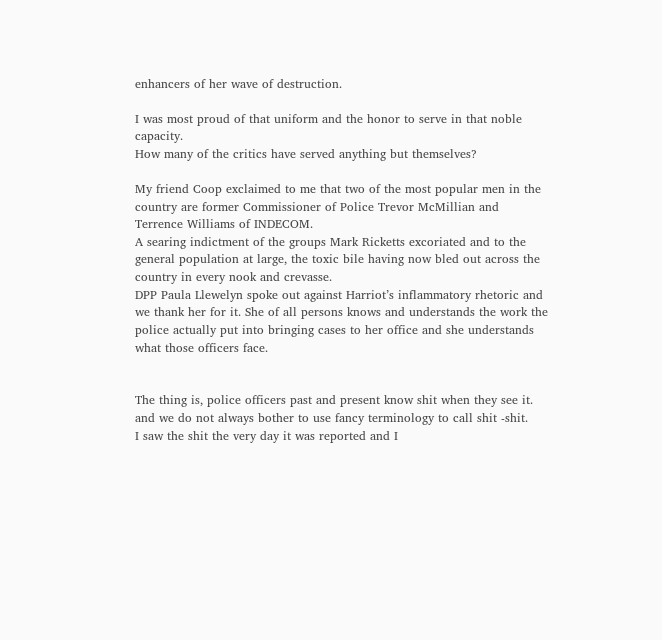enhancers of her wave of destruction.

I was most proud of that uniform and the honor to serve in that noble capacity.
How many of the critics have served anything but themselves?

My friend Coop exclaimed to me that two of the most popular men in the country are former Commissioner of Police Trevor McMillian and Terrence Williams of INDECOM.
A searing indictment of the groups Mark Ricketts excoriated and to the general population at large, the toxic bile having now bled out across the country in every nook and crevasse.
DPP Paula Llewelyn spoke out against Harriot’s inflammatory rhetoric and we thank her for it. She of all persons knows and understands the work the police actually put into bringing cases to her office and she understands what those officers face.


The thing is, police officers past and present know shit when they see it. and we do not always bother to use fancy terminology to call shit -shit.
I saw the shit the very day it was reported and I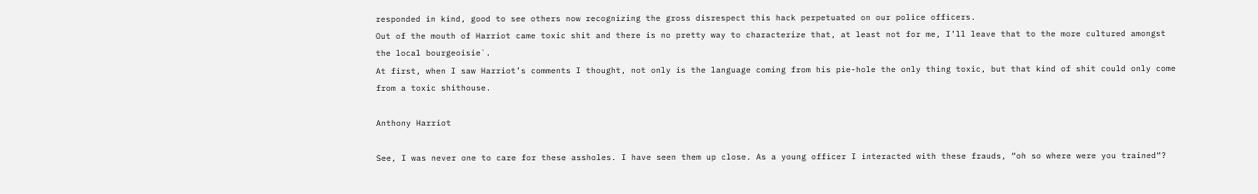responded in kind, good to see others now recognizing the gross disrespect this hack perpetuated on our police officers.
Out of the mouth of Harriot came toxic shit and there is no pretty way to characterize that, at least not for me, I’ll leave that to the more cultured amongst the local bourgeoisie`.
At first, when I saw Harriot’s comments I thought, not only is the language coming from his pie-hole the only thing toxic, but that kind of shit could only come from a toxic shithouse.

Anthony Harriot

See, I was never one to care for these assholes. I have seen them up close. As a young officer I interacted with these frauds, “oh so where were you trained“?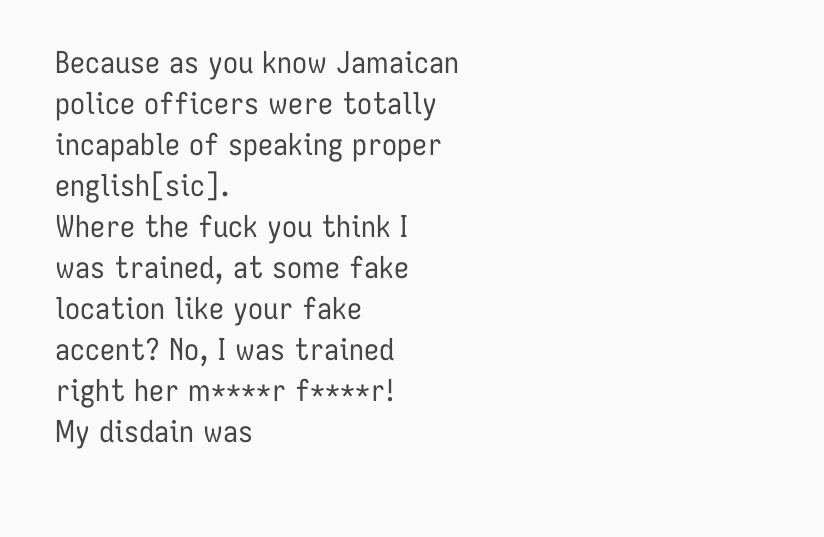Because as you know Jamaican police officers were totally incapable of speaking proper english[sic].
Where the fuck you think I was trained, at some fake location like your fake accent? No, I was trained right her m****r f****r!
My disdain was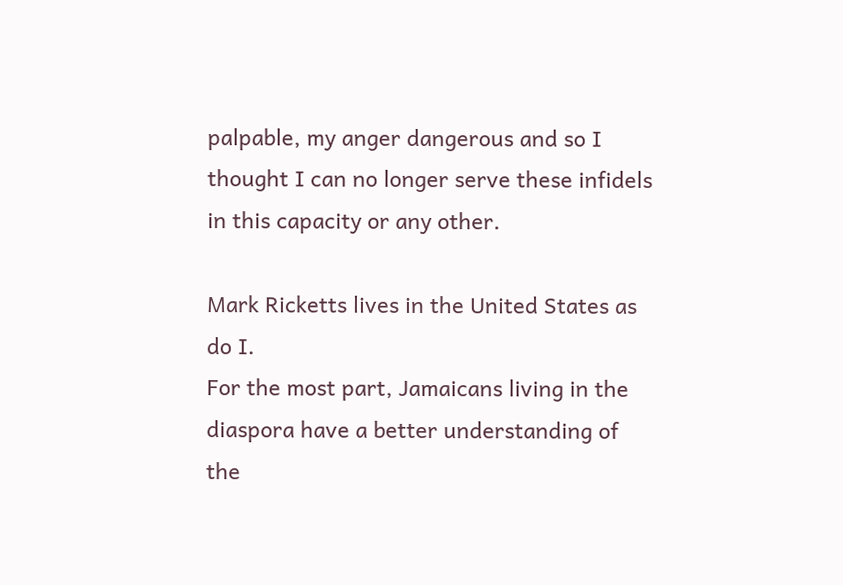palpable, my anger dangerous and so I thought I can no longer serve these infidels in this capacity or any other.

Mark Ricketts lives in the United States as do I.
For the most part, Jamaicans living in the diaspora have a better understanding of the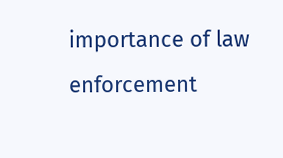importance of law enforcement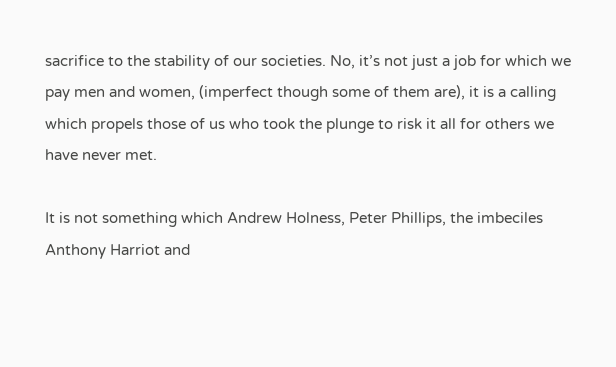sacrifice to the stability of our societies. No, it’s not just a job for which we pay men and women, (imperfect though some of them are), it is a calling which propels those of us who took the plunge to risk it all for others we have never met.

It is not something which Andrew Holness, Peter Phillips, the imbeciles Anthony Harriot and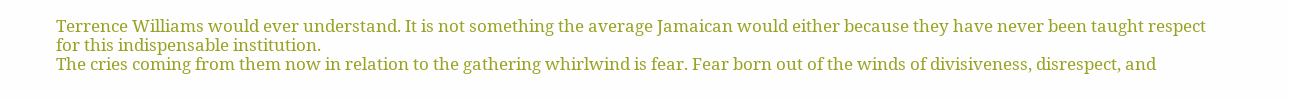Terrence Williams would ever understand. It is not something the average Jamaican would either because they have never been taught respect for this indispensable institution.
The cries coming from them now in relation to the gathering whirlwind is fear. Fear born out of the winds of divisiveness, disrespect, and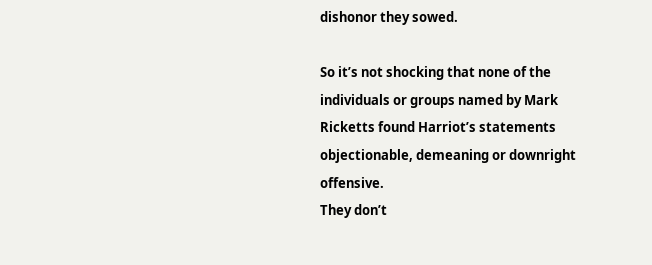dishonor they sowed.

So it’s not shocking that none of the individuals or groups named by Mark Ricketts found Harriot’s statements objectionable, demeaning or downright offensive.
They don’t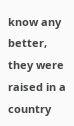know any better, they were raised in a country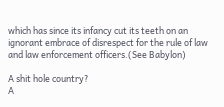which has since its infancy cut its teeth on an ignorant embrace of disrespect for the rule of law and law enforcement officers.(See Babylon)

A shit hole country?
A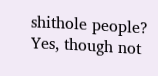shithole people?
Yes, though not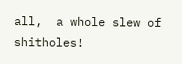all,  a whole slew of shitholes!